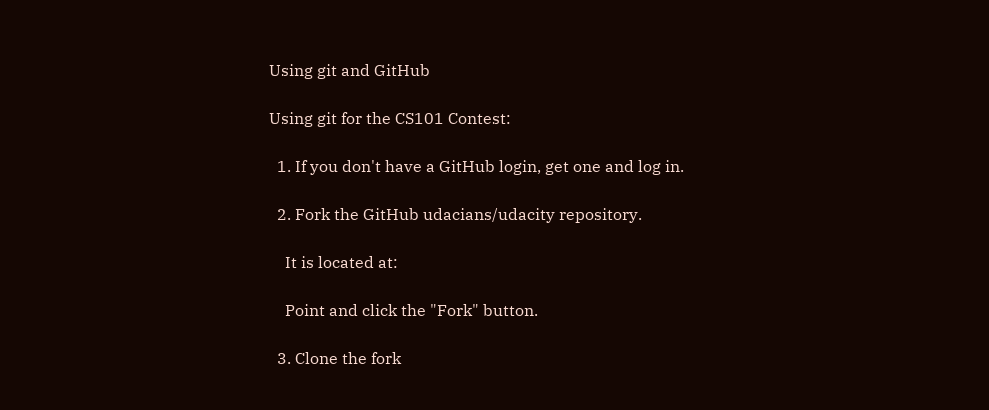Using git and GitHub

Using git for the CS101 Contest:

  1. If you don't have a GitHub login, get one and log in.

  2. Fork the GitHub udacians/udacity repository.

    It is located at:

    Point and click the "Fork" button.

  3. Clone the fork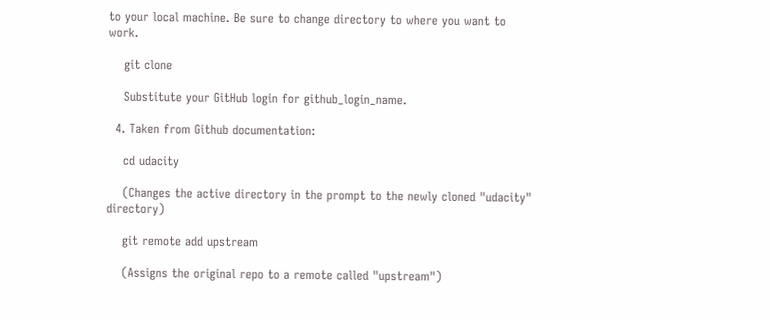to your local machine. Be sure to change directory to where you want to work.

    git clone

    Substitute your GitHub login for github_login_name.

  4. Taken from Github documentation:

    cd udacity

    (Changes the active directory in the prompt to the newly cloned "udacity" directory)

    git remote add upstream

    (Assigns the original repo to a remote called "upstream")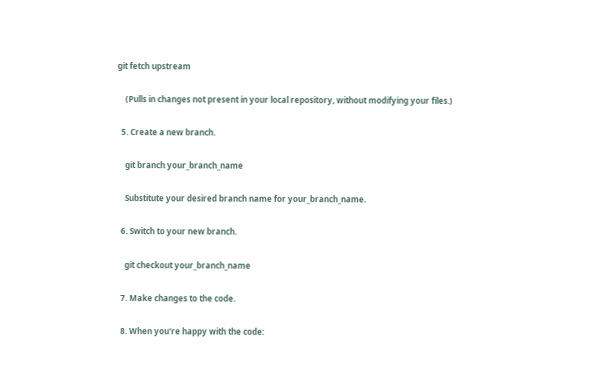git fetch upstream

    (Pulls in changes not present in your local repository, without modifying your files.)

  5. Create a new branch.

    git branch your_branch_name

    Substitute your desired branch name for your_branch_name.

  6. Switch to your new branch.

    git checkout your_branch_name

  7. Make changes to the code.

  8. When you're happy with the code: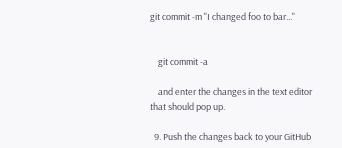git commit -m "I changed foo to bar..."


    git commit -a

    and enter the changes in the text editor that should pop up.

  9. Push the changes back to your GitHub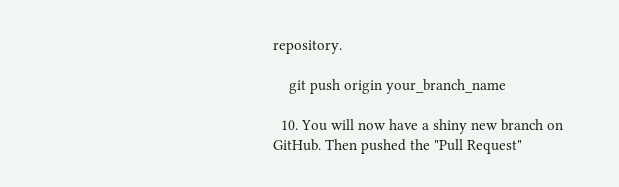repository.

    git push origin your_branch_name

  10. You will now have a shiny new branch on GitHub. Then pushed the "Pull Request"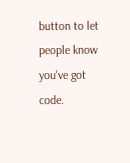button to let people know you've got code.